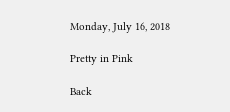Monday, July 16, 2018

Pretty in Pink

Back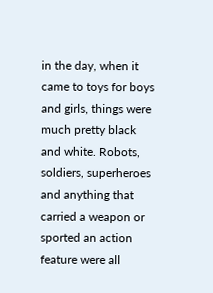in the day, when it came to toys for boys and girls, things were much pretty black and white. Robots, soldiers, superheroes and anything that carried a weapon or sported an action feature were all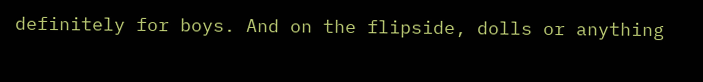definitely for boys. And on the flipside, dolls or anything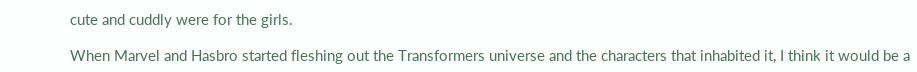cute and cuddly were for the girls.

When Marvel and Hasbro started fleshing out the Transformers universe and the characters that inhabited it, I think it would be a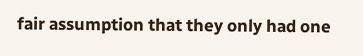fair assumption that they only had one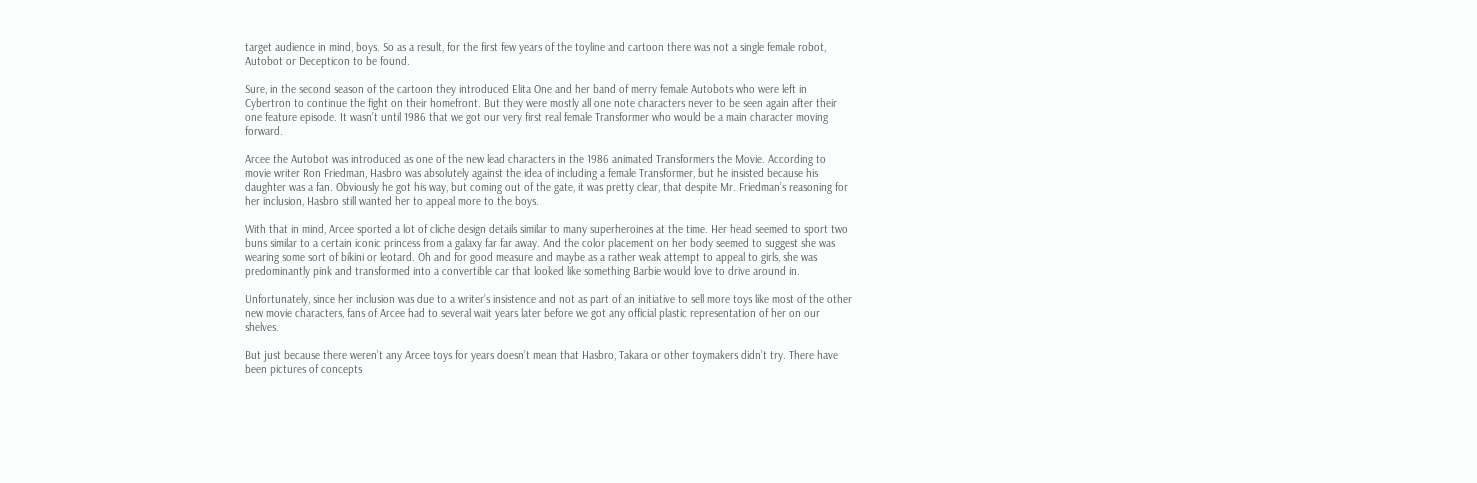target audience in mind, boys. So as a result, for the first few years of the toyline and cartoon there was not a single female robot, Autobot or Decepticon to be found.

Sure, in the second season of the cartoon they introduced Elita One and her band of merry female Autobots who were left in Cybertron to continue the fight on their homefront. But they were mostly all one note characters never to be seen again after their one feature episode. It wasn’t until 1986 that we got our very first real female Transformer who would be a main character moving forward.

Arcee the Autobot was introduced as one of the new lead characters in the 1986 animated Transformers the Movie. According to movie writer Ron Friedman, Hasbro was absolutely against the idea of including a female Transformer, but he insisted because his daughter was a fan. Obviously he got his way, but coming out of the gate, it was pretty clear, that despite Mr. Friedman’s reasoning for her inclusion, Hasbro still wanted her to appeal more to the boys.

With that in mind, Arcee sported a lot of cliche design details similar to many superheroines at the time. Her head seemed to sport two buns similar to a certain iconic princess from a galaxy far far away. And the color placement on her body seemed to suggest she was wearing some sort of bikini or leotard. Oh and for good measure and maybe as a rather weak attempt to appeal to girls, she was predominantly pink and transformed into a convertible car that looked like something Barbie would love to drive around in.

Unfortunately, since her inclusion was due to a writer’s insistence and not as part of an initiative to sell more toys like most of the other new movie characters, fans of Arcee had to several wait years later before we got any official plastic representation of her on our shelves.

But just because there weren’t any Arcee toys for years doesn’t mean that Hasbro, Takara or other toymakers didn’t try. There have been pictures of concepts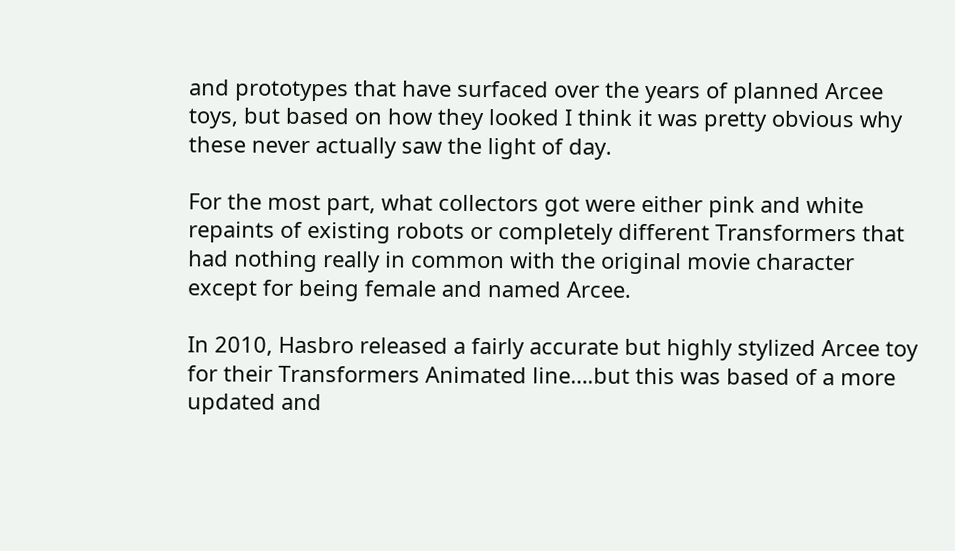and prototypes that have surfaced over the years of planned Arcee toys, but based on how they looked I think it was pretty obvious why these never actually saw the light of day.

For the most part, what collectors got were either pink and white repaints of existing robots or completely different Transformers that had nothing really in common with the original movie character except for being female and named Arcee.

In 2010, Hasbro released a fairly accurate but highly stylized Arcee toy for their Transformers Animated line….but this was based of a more updated and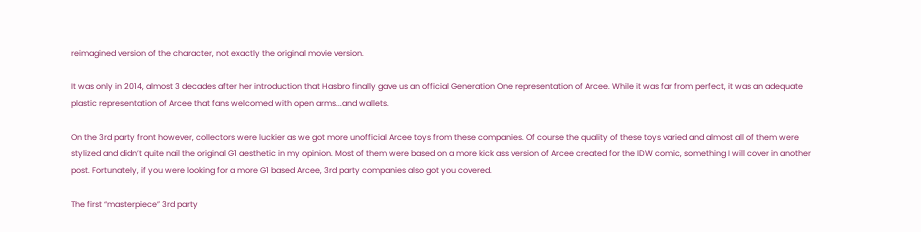reimagined version of the character, not exactly the original movie version.

It was only in 2014, almost 3 decades after her introduction that Hasbro finally gave us an official Generation One representation of Arcee. While it was far from perfect, it was an adequate plastic representation of Arcee that fans welcomed with open arms...and wallets.

On the 3rd party front however, collectors were luckier as we got more unofficial Arcee toys from these companies. Of course the quality of these toys varied and almost all of them were stylized and didn’t quite nail the original G1 aesthetic in my opinion. Most of them were based on a more kick ass version of Arcee created for the IDW comic, something I will cover in another post. Fortunately, if you were looking for a more G1 based Arcee, 3rd party companies also got you covered.

The first “masterpiece” 3rd party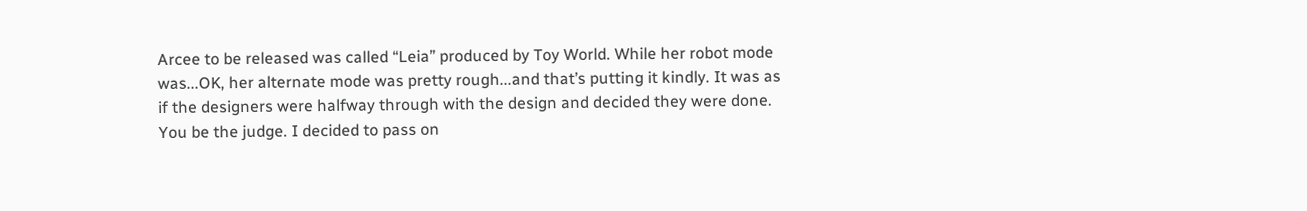Arcee to be released was called “Leia” produced by Toy World. While her robot mode was...OK, her alternate mode was pretty rough...and that’s putting it kindly. It was as if the designers were halfway through with the design and decided they were done. You be the judge. I decided to pass on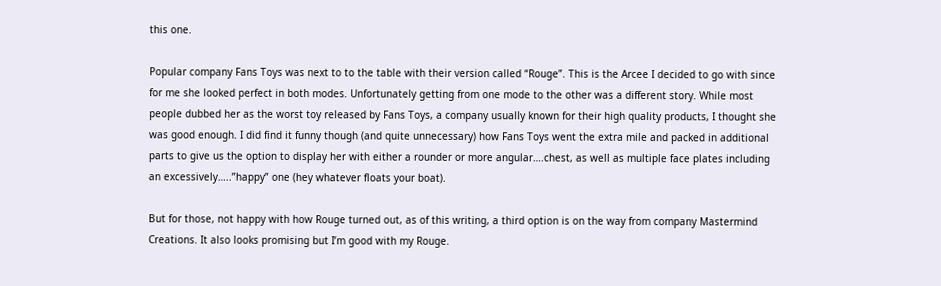this one.

Popular company Fans Toys was next to to the table with their version called “Rouge”. This is the Arcee I decided to go with since for me she looked perfect in both modes. Unfortunately getting from one mode to the other was a different story. While most people dubbed her as the worst toy released by Fans Toys, a company usually known for their high quality products, I thought she was good enough. I did find it funny though (and quite unnecessary) how Fans Toys went the extra mile and packed in additional parts to give us the option to display her with either a rounder or more angular….chest, as well as multiple face plates including an excessively…..”happy” one (hey whatever floats your boat).

But for those, not happy with how Rouge turned out, as of this writing, a third option is on the way from company Mastermind Creations. It also looks promising but I’m good with my Rouge.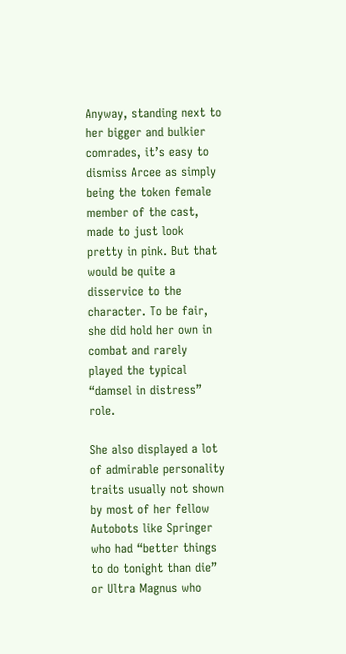Anyway, standing next to her bigger and bulkier comrades, it’s easy to dismiss Arcee as simply being the token female member of the cast, made to just look pretty in pink. But that would be quite a disservice to the character. To be fair, she did hold her own in combat and rarely played the typical “damsel in distress” role.

She also displayed a lot of admirable personality traits usually not shown by most of her fellow Autobots like Springer who had “better things to do tonight than die” or Ultra Magnus who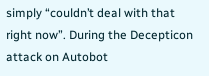simply “couldn’t deal with that right now”. During the Decepticon attack on Autobot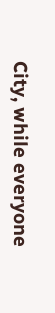City, while everyone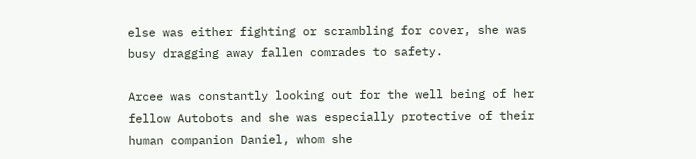else was either fighting or scrambling for cover, she was busy dragging away fallen comrades to safety.

Arcee was constantly looking out for the well being of her fellow Autobots and she was especially protective of their human companion Daniel, whom she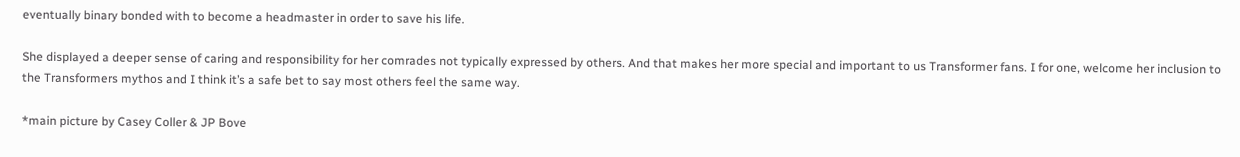eventually binary bonded with to become a headmaster in order to save his life.

She displayed a deeper sense of caring and responsibility for her comrades not typically expressed by others. And that makes her more special and important to us Transformer fans. I for one, welcome her inclusion to the Transformers mythos and I think it’s a safe bet to say most others feel the same way.

*main picture by Casey Coller & JP Bove